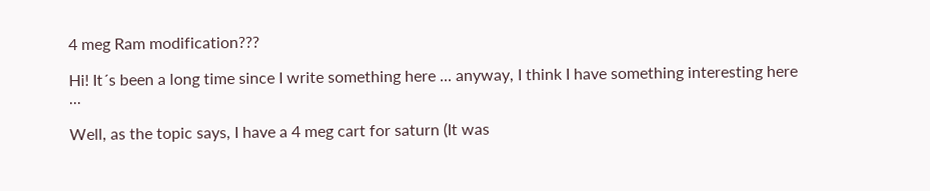4 meg Ram modification???

Hi! It´s been a long time since I write something here ... anyway, I think I have something interesting here ...

Well, as the topic says, I have a 4 meg cart for saturn (It was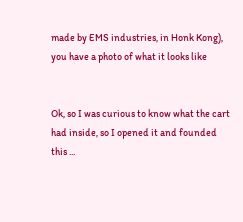made by EMS industries, in Honk Kong), you have a photo of what it looks like


Ok, so I was curious to know what the cart had inside, so I opened it and founded this ...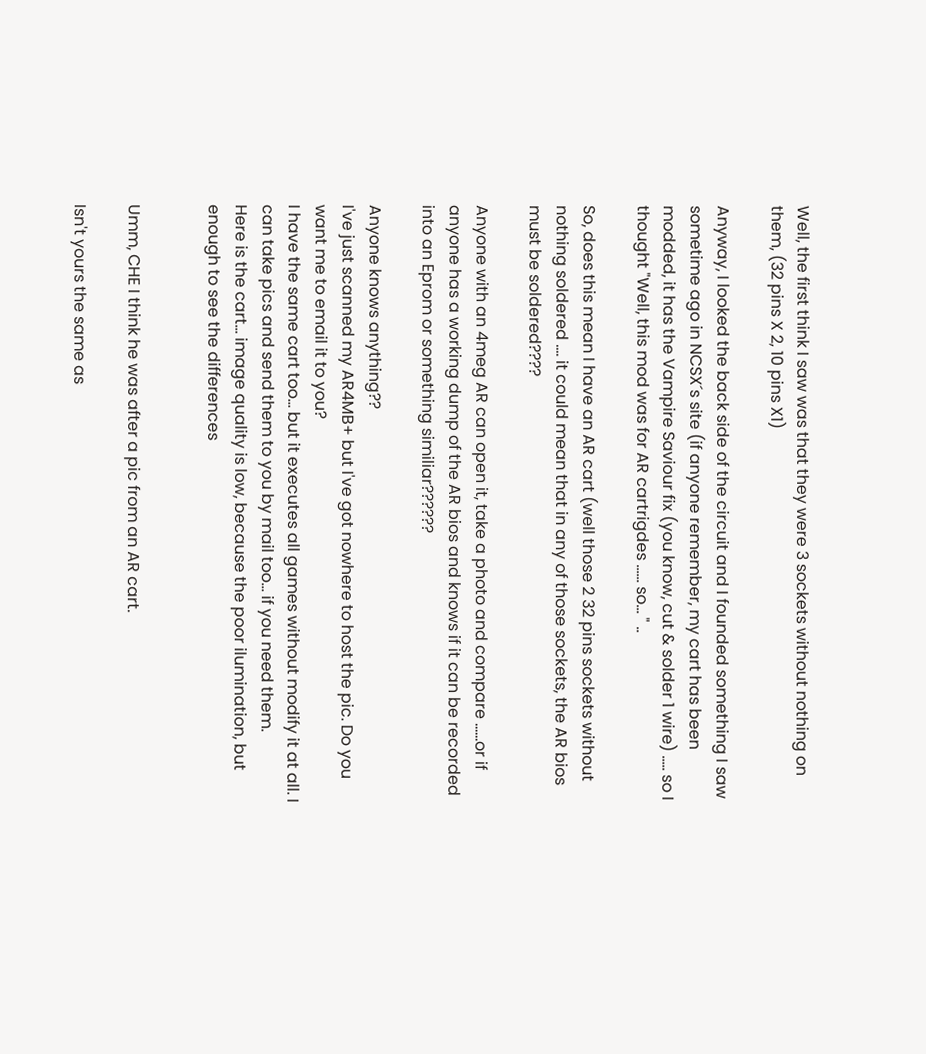Well, the first think I saw was that they were 3 sockets without nothing on them, (32 pins X 2, 10 pins X1)

Anyway, I looked the back side of the circuit and I founded something I saw sometime ago in NCSX´s site (if anyone remember, my cart has been modded, it has the Vampire Saviour fix (you know, cut & solder 1 wire) ..... so I thought "Well, this mod was for AR cartrigdes ...... so... " ..

So, does this mean I have an AR cart (well those 2 32 pins sockets without nothing soldered .... it could mean that in any of those sockets, the AR bios must be soldered????

Anyone with an 4meg AR can open it, take a photo and compare ......or if anyone has a working dump of the AR bios and knows if it can be recorded into an Eprom or something similiar??????

Anyone knows anything??
I've just scanned my AR4MB+ but I've got nowhere to host the pic. Do you want me to email it to you?
I have the same cart too... but it executes all games without modify it at all. I can take pics and send them to you by mail too... if you need them.
Here is the cart... image quality is low, because the poor ilumination, but enough to see the differences


Umm, CHE I think he was after a pic from an AR cart.

Isn't yours the same as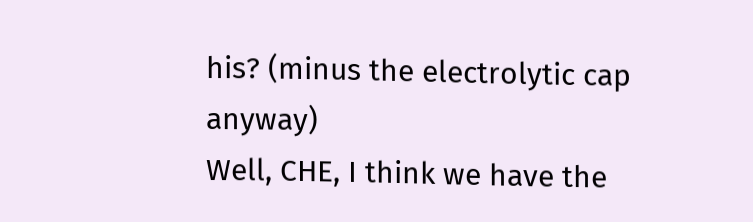his? (minus the electrolytic cap anyway)
Well, CHE, I think we have the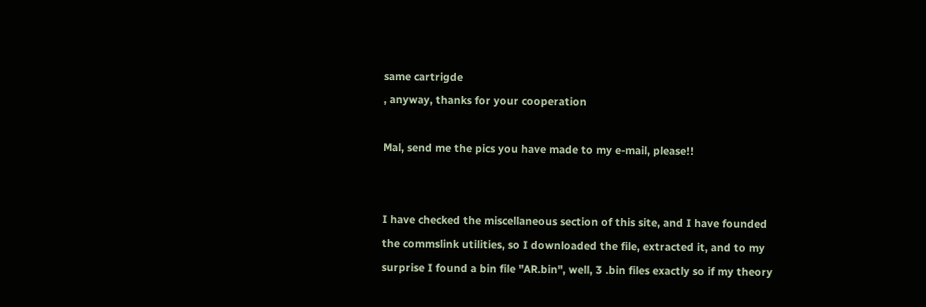same cartrigde
, anyway, thanks for your cooperation

Mal, send me the pics you have made to my e-mail, please!!


I have checked the miscellaneous section of this site, and I have founded the commslink utilities, so I downloaded the file, extracted it, and to my surprise I found a bin file "AR.bin", well, 3 .bin files exactly so if my theory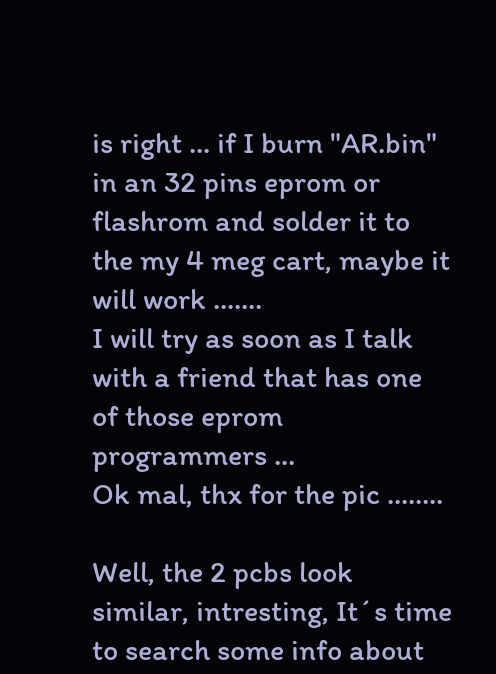is right ... if I burn "AR.bin" in an 32 pins eprom or flashrom and solder it to the my 4 meg cart, maybe it will work .......
I will try as soon as I talk with a friend that has one of those eprom programmers ...
Ok mal, thx for the pic ........

Well, the 2 pcbs look similar, intresting, It´s time to search some info about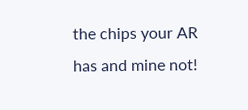the chips your AR has and mine not!